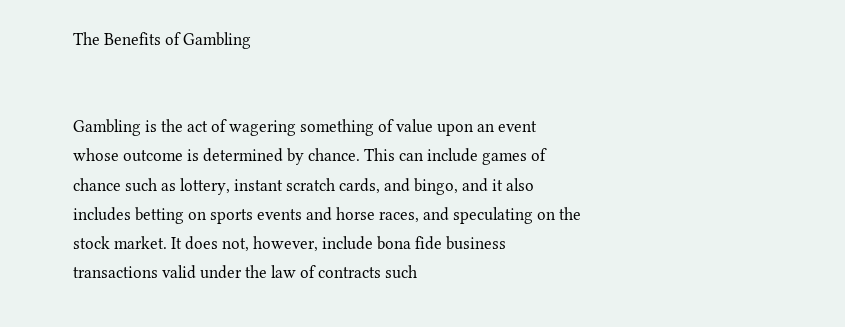The Benefits of Gambling


Gambling is the act of wagering something of value upon an event whose outcome is determined by chance. This can include games of chance such as lottery, instant scratch cards, and bingo, and it also includes betting on sports events and horse races, and speculating on the stock market. It does not, however, include bona fide business transactions valid under the law of contracts such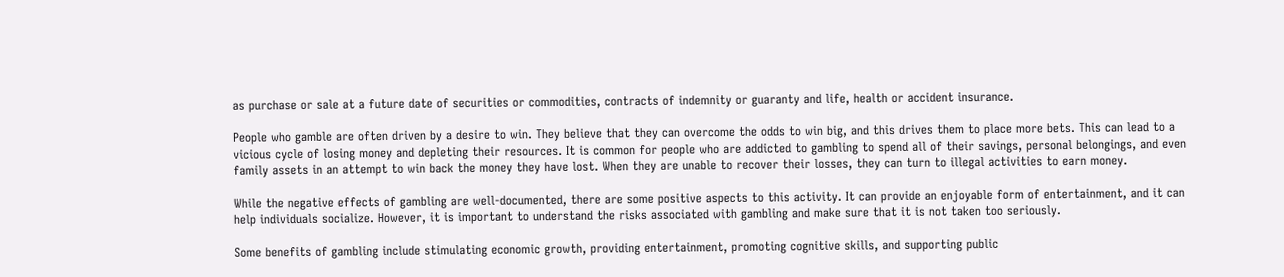as purchase or sale at a future date of securities or commodities, contracts of indemnity or guaranty and life, health or accident insurance.

People who gamble are often driven by a desire to win. They believe that they can overcome the odds to win big, and this drives them to place more bets. This can lead to a vicious cycle of losing money and depleting their resources. It is common for people who are addicted to gambling to spend all of their savings, personal belongings, and even family assets in an attempt to win back the money they have lost. When they are unable to recover their losses, they can turn to illegal activities to earn money.

While the negative effects of gambling are well-documented, there are some positive aspects to this activity. It can provide an enjoyable form of entertainment, and it can help individuals socialize. However, it is important to understand the risks associated with gambling and make sure that it is not taken too seriously.

Some benefits of gambling include stimulating economic growth, providing entertainment, promoting cognitive skills, and supporting public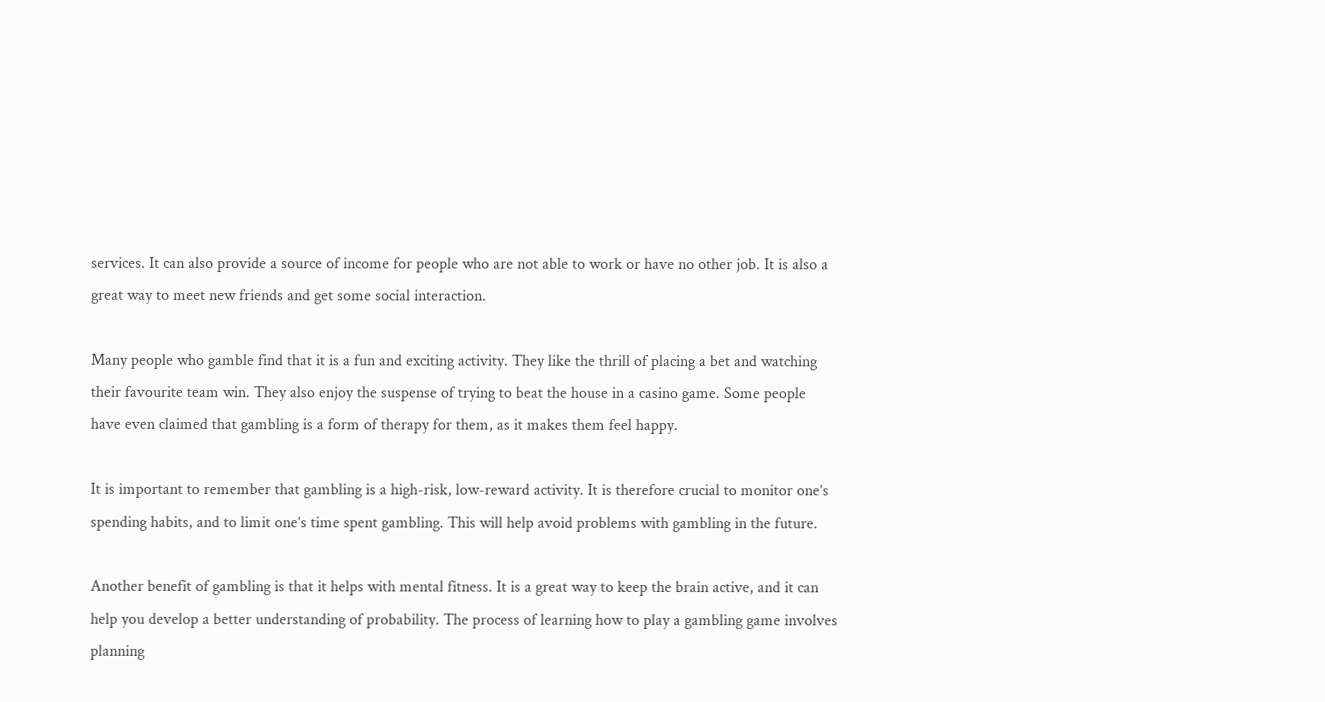services. It can also provide a source of income for people who are not able to work or have no other job. It is also a great way to meet new friends and get some social interaction.

Many people who gamble find that it is a fun and exciting activity. They like the thrill of placing a bet and watching their favourite team win. They also enjoy the suspense of trying to beat the house in a casino game. Some people have even claimed that gambling is a form of therapy for them, as it makes them feel happy.

It is important to remember that gambling is a high-risk, low-reward activity. It is therefore crucial to monitor one’s spending habits, and to limit one’s time spent gambling. This will help avoid problems with gambling in the future.

Another benefit of gambling is that it helps with mental fitness. It is a great way to keep the brain active, and it can help you develop a better understanding of probability. The process of learning how to play a gambling game involves planning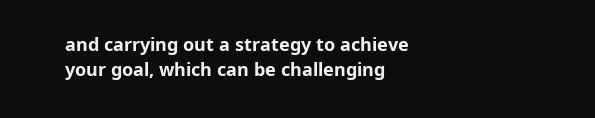and carrying out a strategy to achieve your goal, which can be challenging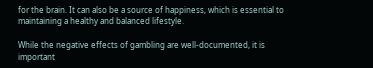for the brain. It can also be a source of happiness, which is essential to maintaining a healthy and balanced lifestyle.

While the negative effects of gambling are well-documented, it is important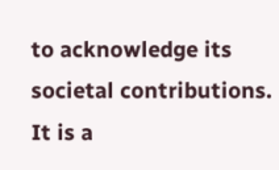to acknowledge its societal contributions. It is a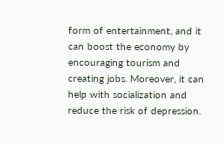form of entertainment, and it can boost the economy by encouraging tourism and creating jobs. Moreover, it can help with socialization and reduce the risk of depression.